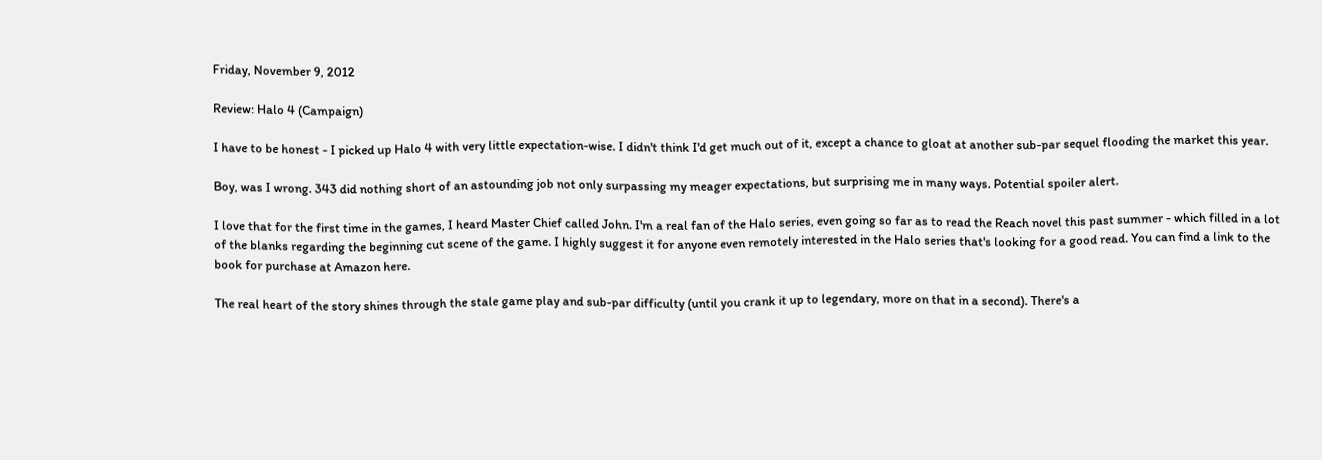Friday, November 9, 2012

Review: Halo 4 (Campaign)

I have to be honest - I picked up Halo 4 with very little expectation-wise. I didn't think I'd get much out of it, except a chance to gloat at another sub-par sequel flooding the market this year.

Boy, was I wrong. 343 did nothing short of an astounding job not only surpassing my meager expectations, but surprising me in many ways. Potential spoiler alert.

I love that for the first time in the games, I heard Master Chief called John. I'm a real fan of the Halo series, even going so far as to read the Reach novel this past summer - which filled in a lot of the blanks regarding the beginning cut scene of the game. I highly suggest it for anyone even remotely interested in the Halo series that's looking for a good read. You can find a link to the book for purchase at Amazon here.

The real heart of the story shines through the stale game play and sub-par difficulty (until you crank it up to legendary, more on that in a second). There's a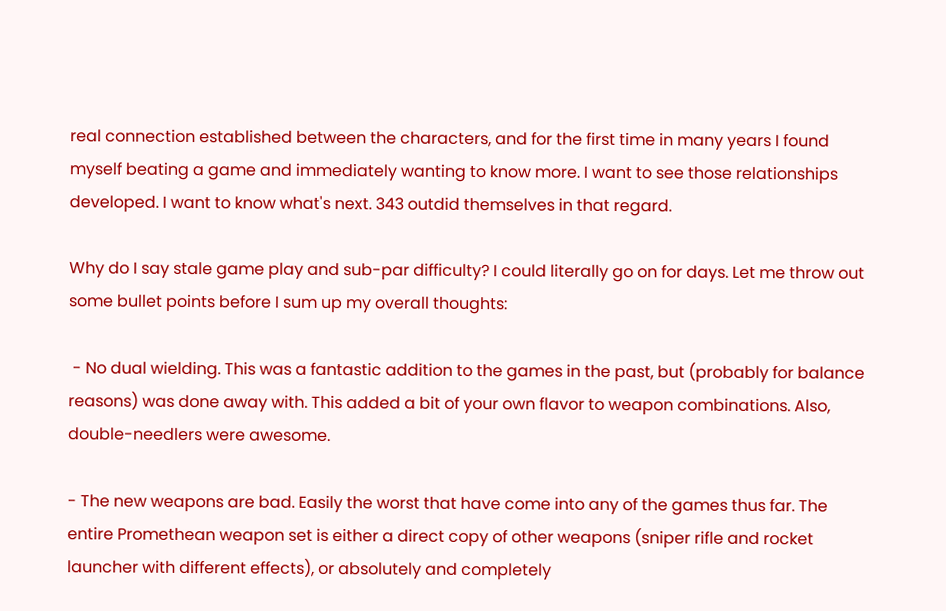real connection established between the characters, and for the first time in many years I found myself beating a game and immediately wanting to know more. I want to see those relationships developed. I want to know what's next. 343 outdid themselves in that regard.

Why do I say stale game play and sub-par difficulty? I could literally go on for days. Let me throw out some bullet points before I sum up my overall thoughts:

 - No dual wielding. This was a fantastic addition to the games in the past, but (probably for balance reasons) was done away with. This added a bit of your own flavor to weapon combinations. Also, double-needlers were awesome.

- The new weapons are bad. Easily the worst that have come into any of the games thus far. The entire Promethean weapon set is either a direct copy of other weapons (sniper rifle and rocket launcher with different effects), or absolutely and completely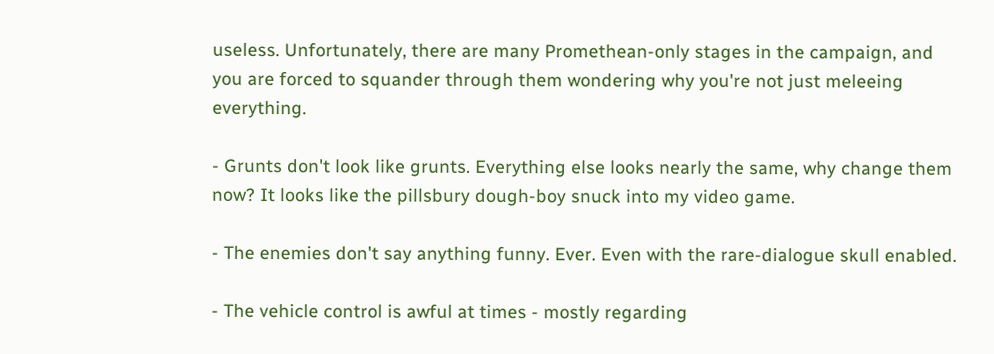useless. Unfortunately, there are many Promethean-only stages in the campaign, and you are forced to squander through them wondering why you're not just meleeing everything.

- Grunts don't look like grunts. Everything else looks nearly the same, why change them now? It looks like the pillsbury dough-boy snuck into my video game.

- The enemies don't say anything funny. Ever. Even with the rare-dialogue skull enabled.

- The vehicle control is awful at times - mostly regarding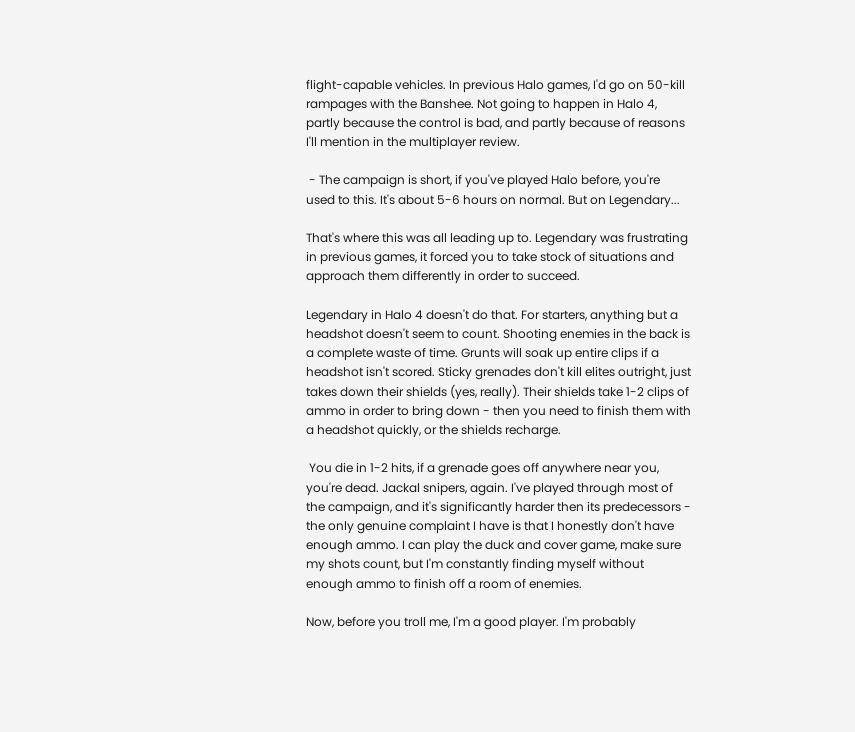flight-capable vehicles. In previous Halo games, I'd go on 50-kill rampages with the Banshee. Not going to happen in Halo 4, partly because the control is bad, and partly because of reasons I'll mention in the multiplayer review.

 - The campaign is short, if you've played Halo before, you're used to this. It's about 5-6 hours on normal. But on Legendary...

That's where this was all leading up to. Legendary was frustrating in previous games, it forced you to take stock of situations and approach them differently in order to succeed.

Legendary in Halo 4 doesn't do that. For starters, anything but a headshot doesn't seem to count. Shooting enemies in the back is a complete waste of time. Grunts will soak up entire clips if a headshot isn't scored. Sticky grenades don't kill elites outright, just takes down their shields (yes, really). Their shields take 1-2 clips of ammo in order to bring down - then you need to finish them with a headshot quickly, or the shields recharge.

 You die in 1-2 hits, if a grenade goes off anywhere near you, you're dead. Jackal snipers, again. I've played through most of the campaign, and it's significantly harder then its predecessors - the only genuine complaint I have is that I honestly don't have enough ammo. I can play the duck and cover game, make sure my shots count, but I'm constantly finding myself without enough ammo to finish off a room of enemies.

Now, before you troll me, I'm a good player. I'm probably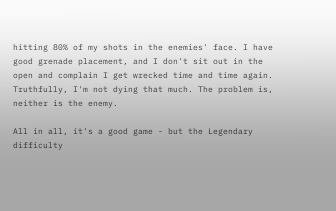hitting 80% of my shots in the enemies' face. I have good grenade placement, and I don't sit out in the open and complain I get wrecked time and time again.  Truthfully, I'm not dying that much. The problem is, neither is the enemy.

All in all, it's a good game - but the Legendary difficulty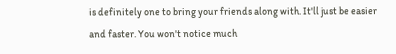is definitely one to bring your friends along with. It'll just be easier and faster. You won't notice much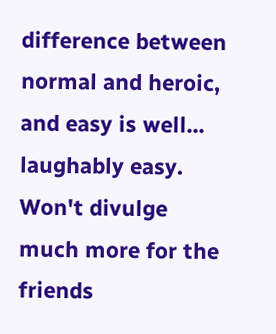difference between normal and heroic, and easy is well... laughably easy. Won't divulge much more for the friends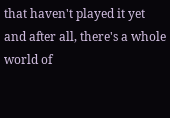that haven't played it yet and after all, there's a whole world of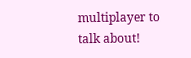multiplayer to talk about!